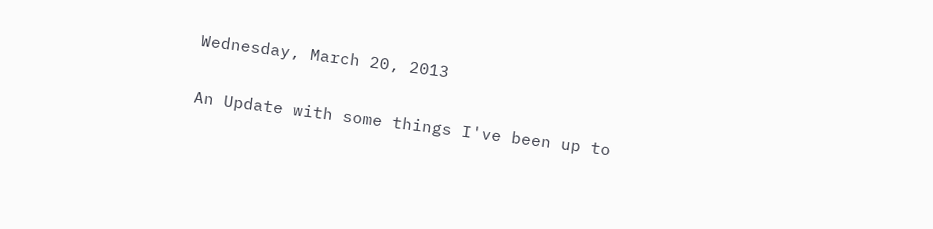Wednesday, March 20, 2013

An Update with some things I've been up to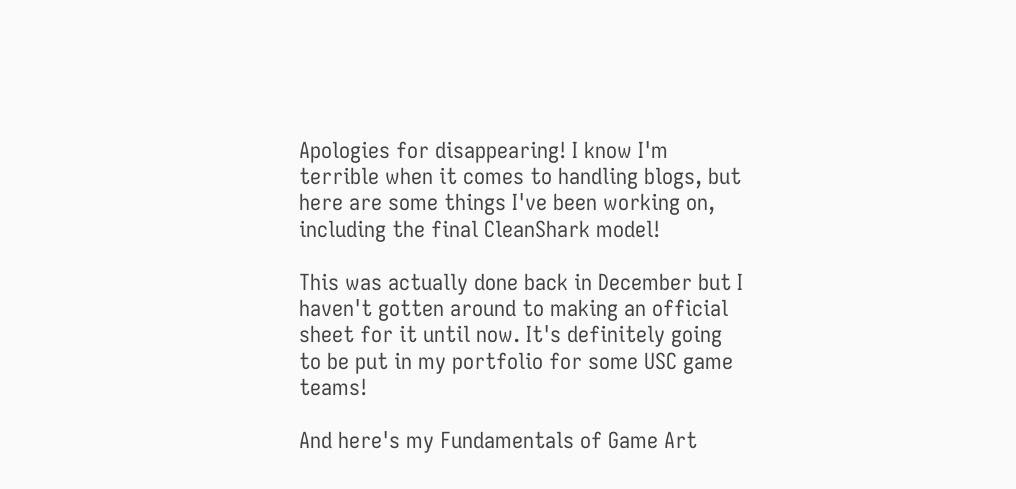Apologies for disappearing! I know I'm terrible when it comes to handling blogs, but here are some things I've been working on, including the final CleanShark model!

This was actually done back in December but I haven't gotten around to making an official sheet for it until now. It's definitely going to be put in my portfolio for some USC game teams!

And here's my Fundamentals of Game Art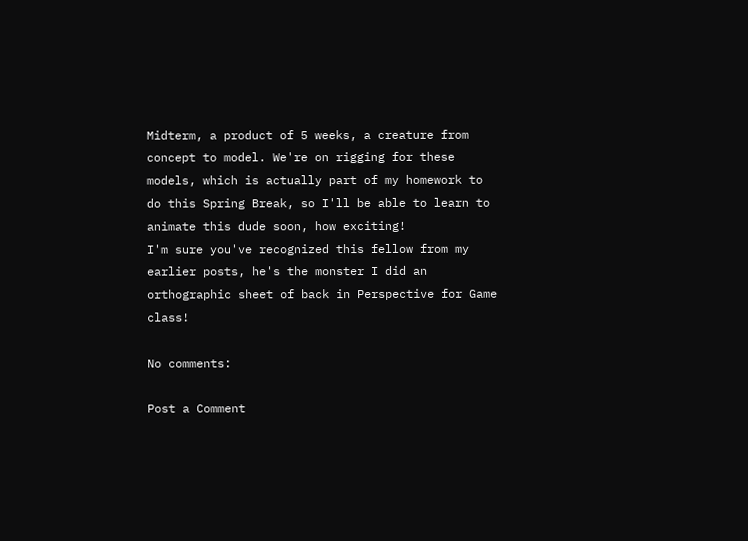Midterm, a product of 5 weeks, a creature from concept to model. We're on rigging for these models, which is actually part of my homework to do this Spring Break, so I'll be able to learn to animate this dude soon, how exciting!
I'm sure you've recognized this fellow from my earlier posts, he's the monster I did an orthographic sheet of back in Perspective for Game class!

No comments:

Post a Comment